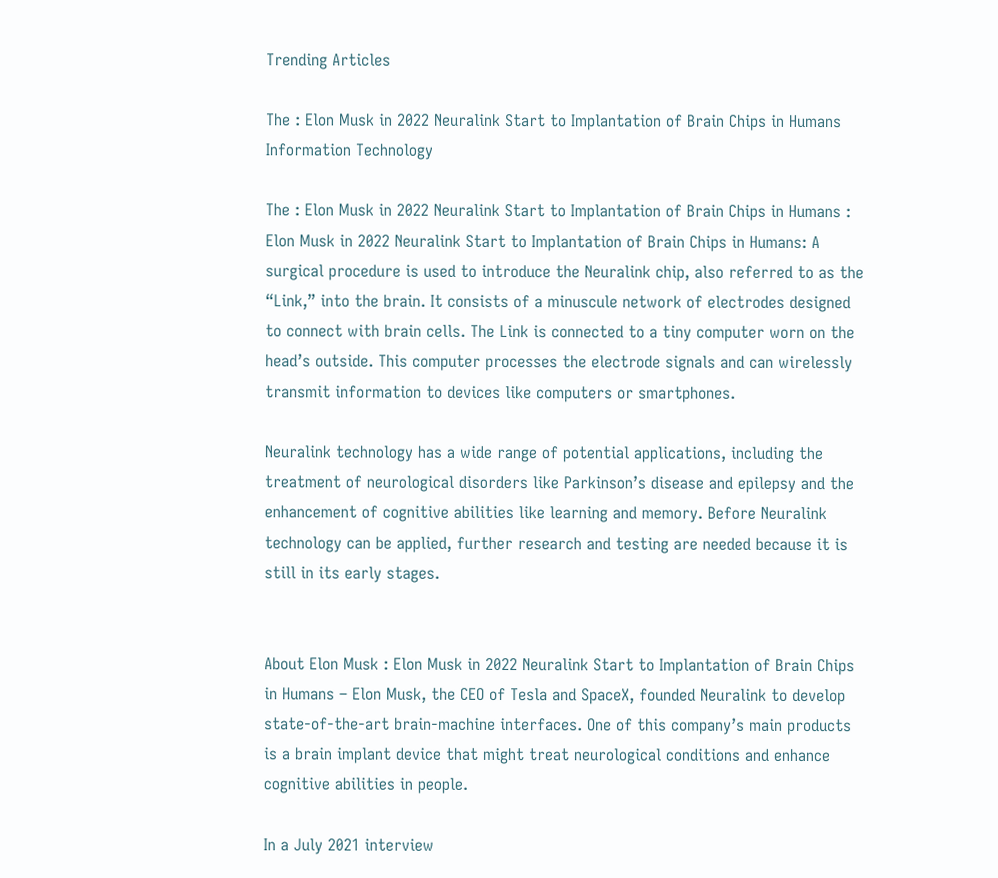Trending Articles

The : Elon Musk in 2022 Neuralink Start to Implantation of Brain Chips in Humans
Information Technology

The : Elon Musk in 2022 Neuralink Start to Implantation of Brain Chips in Humans : Elon Musk in 2022 Neuralink Start to Implantation of Brain Chips in Humans: A surgical procedure is used to introduce the Neuralink chip, also referred to as the “Link,” into the brain. It consists of a minuscule network of electrodes designed to connect with brain cells. The Link is connected to a tiny computer worn on the head’s outside. This computer processes the electrode signals and can wirelessly transmit information to devices like computers or smartphones.

Neuralink technology has a wide range of potential applications, including the treatment of neurological disorders like Parkinson’s disease and epilepsy and the enhancement of cognitive abilities like learning and memory. Before Neuralink technology can be applied, further research and testing are needed because it is still in its early stages.


About Elon Musk : Elon Musk in 2022 Neuralink Start to Implantation of Brain Chips in Humans – Elon Musk, the CEO of Tesla and SpaceX, founded Neuralink to develop state-of-the-art brain-machine interfaces. One of this company’s main products is a brain implant device that might treat neurological conditions and enhance cognitive abilities in people.

In a July 2021 interview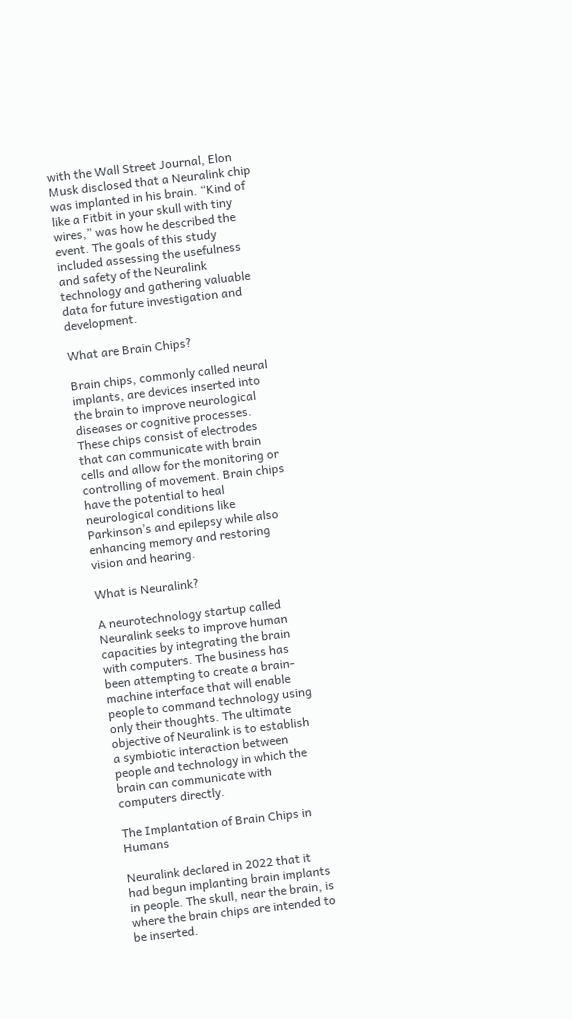with the Wall Street Journal, Elon Musk disclosed that a Neuralink chip was implanted in his brain. “Kind of like a Fitbit in your skull with tiny wires,” was how he described the event. The goals of this study included assessing the usefulness and safety of the Neuralink technology and gathering valuable data for future investigation and development.

What are Brain Chips?

Brain chips, commonly called neural implants, are devices inserted into the brain to improve neurological diseases or cognitive processes. These chips consist of electrodes that can communicate with brain cells and allow for the monitoring or controlling of movement. Brain chips have the potential to heal neurological conditions like Parkinson’s and epilepsy while also enhancing memory and restoring vision and hearing.

What is Neuralink?

A neurotechnology startup called Neuralink seeks to improve human capacities by integrating the brain with computers. The business has been attempting to create a brain-machine interface that will enable people to command technology using only their thoughts. The ultimate objective of Neuralink is to establish a symbiotic interaction between people and technology in which the brain can communicate with computers directly.

The Implantation of Brain Chips in Humans

Neuralink declared in 2022 that it had begun implanting brain implants in people. The skull, near the brain, is where the brain chips are intended to be inserted.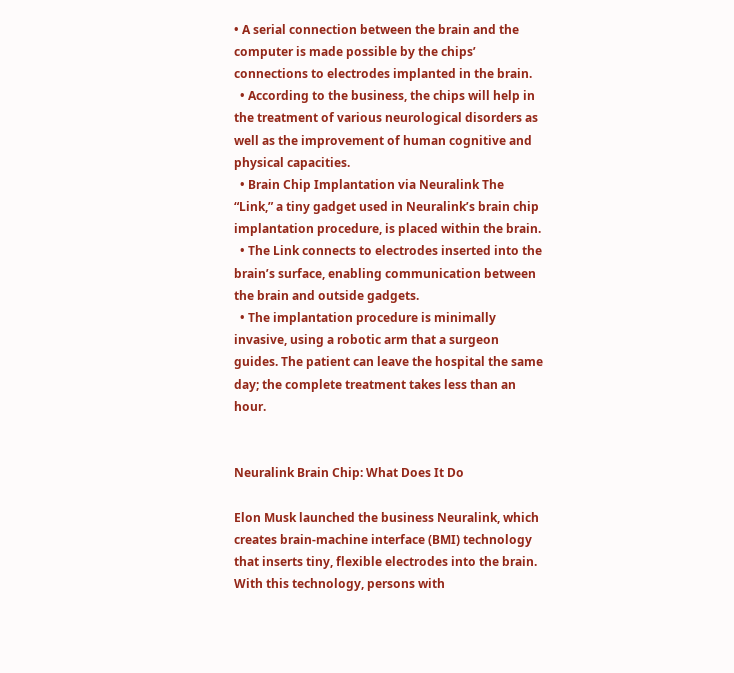• A serial connection between the brain and the computer is made possible by the chips’ connections to electrodes implanted in the brain.
  • According to the business, the chips will help in the treatment of various neurological disorders as well as the improvement of human cognitive and physical capacities.
  • Brain Chip Implantation via Neuralink The “Link,” a tiny gadget used in Neuralink’s brain chip implantation procedure, is placed within the brain.
  • The Link connects to electrodes inserted into the brain’s surface, enabling communication between the brain and outside gadgets.
  • The implantation procedure is minimally invasive, using a robotic arm that a surgeon guides. The patient can leave the hospital the same day; the complete treatment takes less than an hour.


Neuralink Brain Chip: What Does It Do

Elon Musk launched the business Neuralink, which creates brain-machine interface (BMI) technology that inserts tiny, flexible electrodes into the brain. With this technology, persons with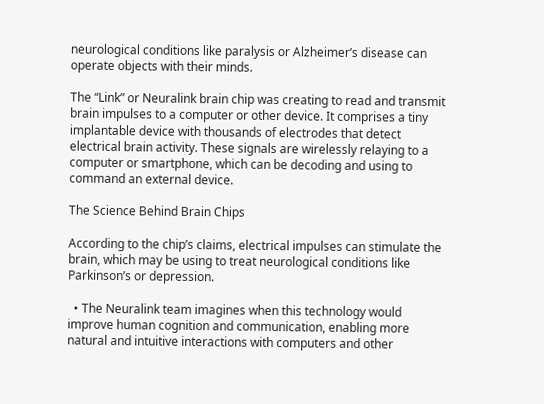neurological conditions like paralysis or Alzheimer’s disease can operate objects with their minds.

The “Link” or Neuralink brain chip was creating to read and transmit brain impulses to a computer or other device. It comprises a tiny implantable device with thousands of electrodes that detect electrical brain activity. These signals are wirelessly relaying to a computer or smartphone, which can be decoding and using to command an external device.

The Science Behind Brain Chips

According to the chip’s claims, electrical impulses can stimulate the brain, which may be using to treat neurological conditions like Parkinson’s or depression.

  • The Neuralink team imagines when this technology would improve human cognition and communication, enabling more natural and intuitive interactions with computers and other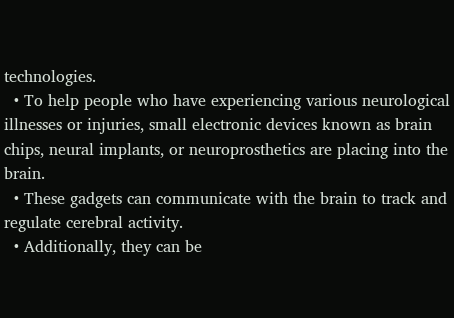technologies.
  • To help people who have experiencing various neurological illnesses or injuries, small electronic devices known as brain chips, neural implants, or neuroprosthetics are placing into the brain.
  • These gadgets can communicate with the brain to track and regulate cerebral activity.
  • Additionally, they can be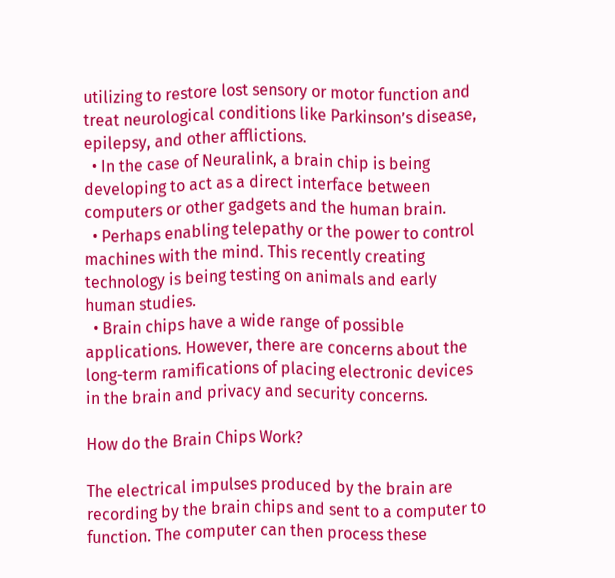utilizing to restore lost sensory or motor function and treat neurological conditions like Parkinson’s disease, epilepsy, and other afflictions.
  • In the case of Neuralink, a brain chip is being developing to act as a direct interface between computers or other gadgets and the human brain.
  • Perhaps enabling telepathy or the power to control machines with the mind. This recently creating technology is being testing on animals and early human studies.
  • Brain chips have a wide range of possible applications. However, there are concerns about the long-term ramifications of placing electronic devices in the brain and privacy and security concerns.

How do the Brain Chips Work?

The electrical impulses produced by the brain are recording by the brain chips and sent to a computer to function. The computer can then process these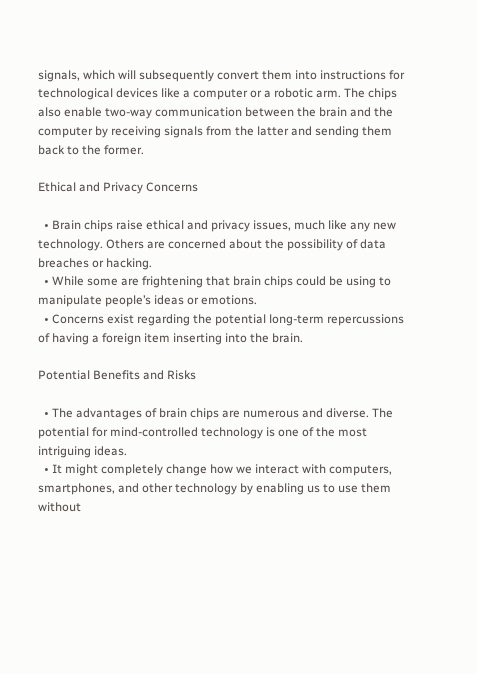signals, which will subsequently convert them into instructions for technological devices like a computer or a robotic arm. The chips also enable two-way communication between the brain and the computer by receiving signals from the latter and sending them back to the former.

Ethical and Privacy Concerns

  • Brain chips raise ethical and privacy issues, much like any new technology. Others are concerned about the possibility of data breaches or hacking.
  • While some are frightening that brain chips could be using to manipulate people’s ideas or emotions.
  • Concerns exist regarding the potential long-term repercussions of having a foreign item inserting into the brain.

Potential Benefits and Risks

  • The advantages of brain chips are numerous and diverse. The potential for mind-controlled technology is one of the most intriguing ideas.
  • It might completely change how we interact with computers, smartphones, and other technology by enabling us to use them without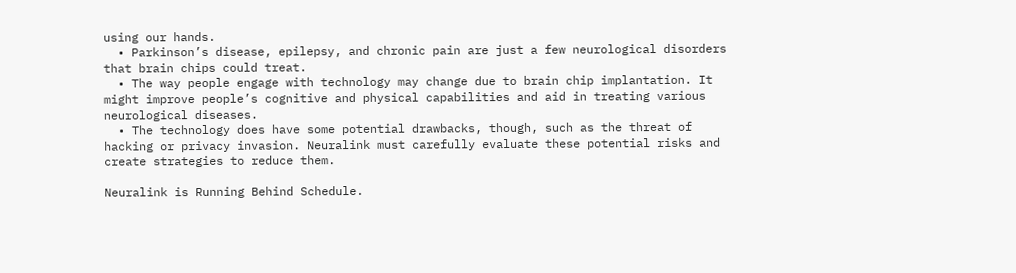using our hands.
  • Parkinson’s disease, epilepsy, and chronic pain are just a few neurological disorders that brain chips could treat.
  • The way people engage with technology may change due to brain chip implantation. It might improve people’s cognitive and physical capabilities and aid in treating various neurological diseases.
  • The technology does have some potential drawbacks, though, such as the threat of hacking or privacy invasion. Neuralink must carefully evaluate these potential risks and create strategies to reduce them.

Neuralink is Running Behind Schedule.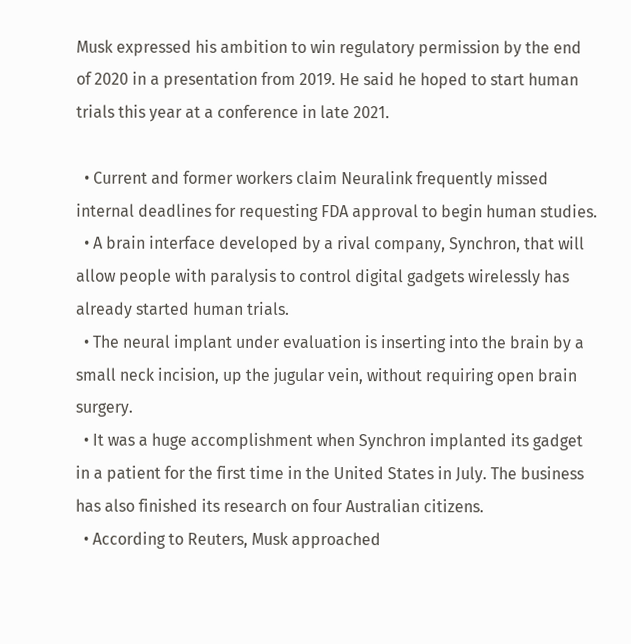Musk expressed his ambition to win regulatory permission by the end of 2020 in a presentation from 2019. He said he hoped to start human trials this year at a conference in late 2021.

  • Current and former workers claim Neuralink frequently missed internal deadlines for requesting FDA approval to begin human studies.
  • A brain interface developed by a rival company, Synchron, that will allow people with paralysis to control digital gadgets wirelessly has already started human trials.
  • The neural implant under evaluation is inserting into the brain by a small neck incision, up the jugular vein, without requiring open brain surgery.
  • It was a huge accomplishment when Synchron implanted its gadget in a patient for the first time in the United States in July. The business has also finished its research on four Australian citizens.
  • According to Reuters, Musk approached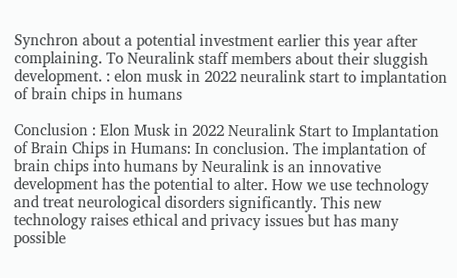Synchron about a potential investment earlier this year after complaining. To Neuralink staff members about their sluggish development. : elon musk in 2022 neuralink start to implantation of brain chips in humans

Conclusion : Elon Musk in 2022 Neuralink Start to Implantation of Brain Chips in Humans: In conclusion. The implantation of brain chips into humans by Neuralink is an innovative development has the potential to alter. How we use technology and treat neurological disorders significantly. This new technology raises ethical and privacy issues but has many possible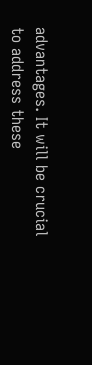advantages. It will be crucial to address these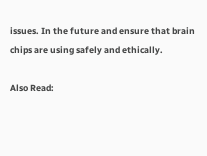issues. In the future and ensure that brain chips are using safely and ethically.

Also Read: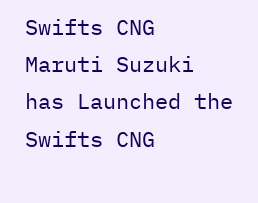Swifts CNG Maruti Suzuki has Launched the Swifts CNG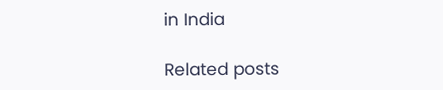in India

Related posts